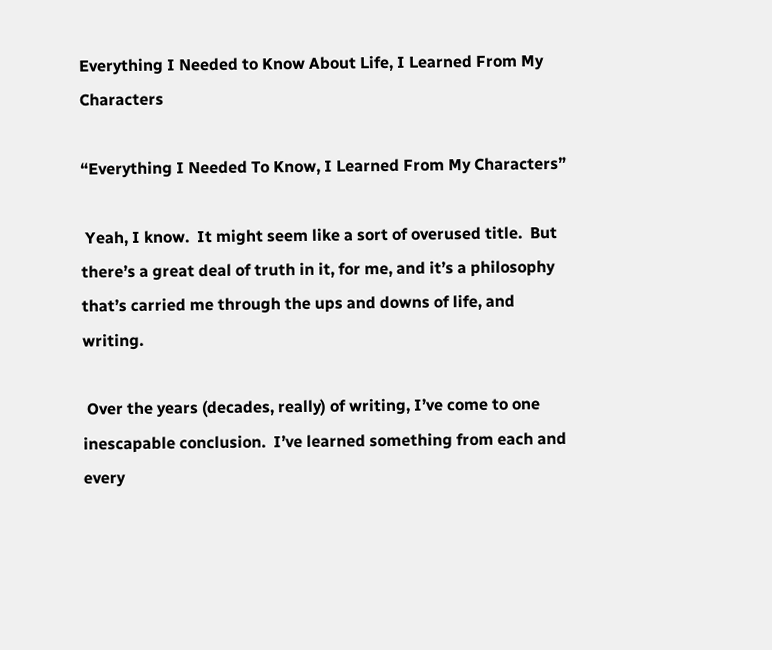Everything I Needed to Know About Life, I Learned From My Characters

“Everything I Needed To Know, I Learned From My Characters”

 Yeah, I know.  It might seem like a sort of overused title.  But there’s a great deal of truth in it, for me, and it’s a philosophy that’s carried me through the ups and downs of life, and writing.

 Over the years (decades, really) of writing, I’ve come to one inescapable conclusion.  I’ve learned something from each and every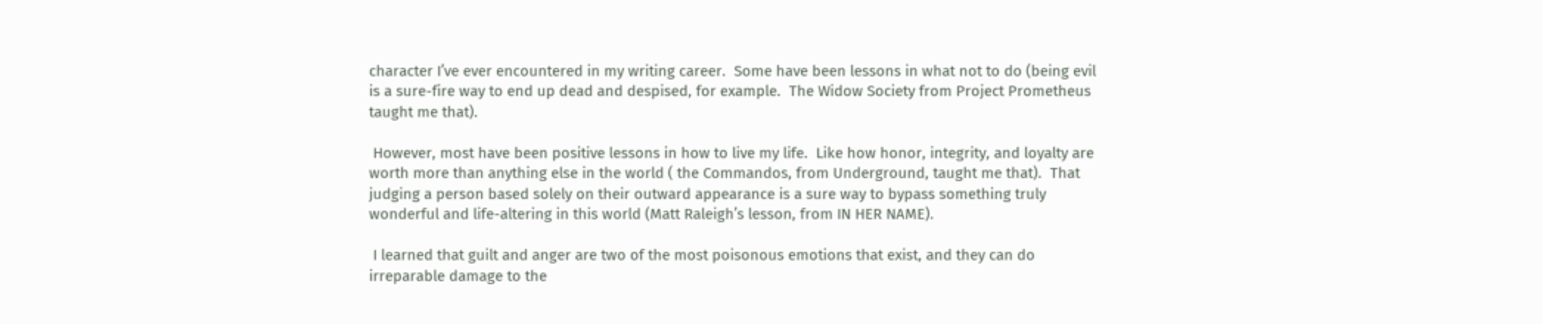character I’ve ever encountered in my writing career.  Some have been lessons in what not to do (being evil is a sure-fire way to end up dead and despised, for example.  The Widow Society from Project Prometheus taught me that).

 However, most have been positive lessons in how to live my life.  Like how honor, integrity, and loyalty are worth more than anything else in the world ( the Commandos, from Underground, taught me that).  That judging a person based solely on their outward appearance is a sure way to bypass something truly wonderful and life-altering in this world (Matt Raleigh’s lesson, from IN HER NAME).

 I learned that guilt and anger are two of the most poisonous emotions that exist, and they can do irreparable damage to the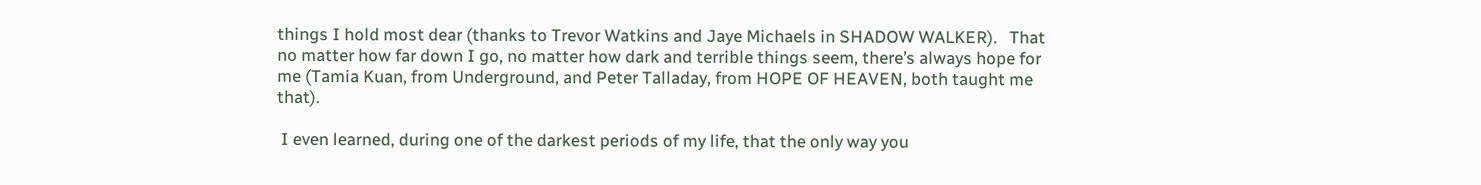things I hold most dear (thanks to Trevor Watkins and Jaye Michaels in SHADOW WALKER).   That no matter how far down I go, no matter how dark and terrible things seem, there’s always hope for me (Tamia Kuan, from Underground, and Peter Talladay, from HOPE OF HEAVEN, both taught me that).

 I even learned, during one of the darkest periods of my life, that the only way you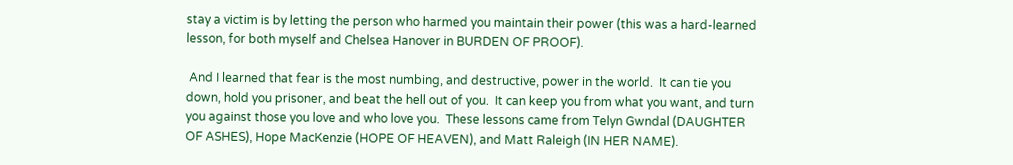stay a victim is by letting the person who harmed you maintain their power (this was a hard-learned lesson, for both myself and Chelsea Hanover in BURDEN OF PROOF).

 And I learned that fear is the most numbing, and destructive, power in the world.  It can tie you down, hold you prisoner, and beat the hell out of you.  It can keep you from what you want, and turn you against those you love and who love you.  These lessons came from Telyn Gwndal (DAUGHTER OF ASHES), Hope MacKenzie (HOPE OF HEAVEN), and Matt Raleigh (IN HER NAME).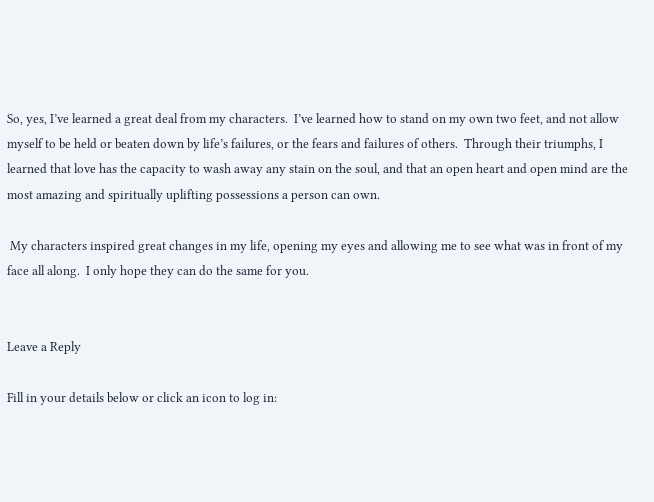So, yes, I’ve learned a great deal from my characters.  I’ve learned how to stand on my own two feet, and not allow myself to be held or beaten down by life’s failures, or the fears and failures of others.  Through their triumphs, I learned that love has the capacity to wash away any stain on the soul, and that an open heart and open mind are the most amazing and spiritually uplifting possessions a person can own.

 My characters inspired great changes in my life, opening my eyes and allowing me to see what was in front of my face all along.  I only hope they can do the same for you.


Leave a Reply

Fill in your details below or click an icon to log in: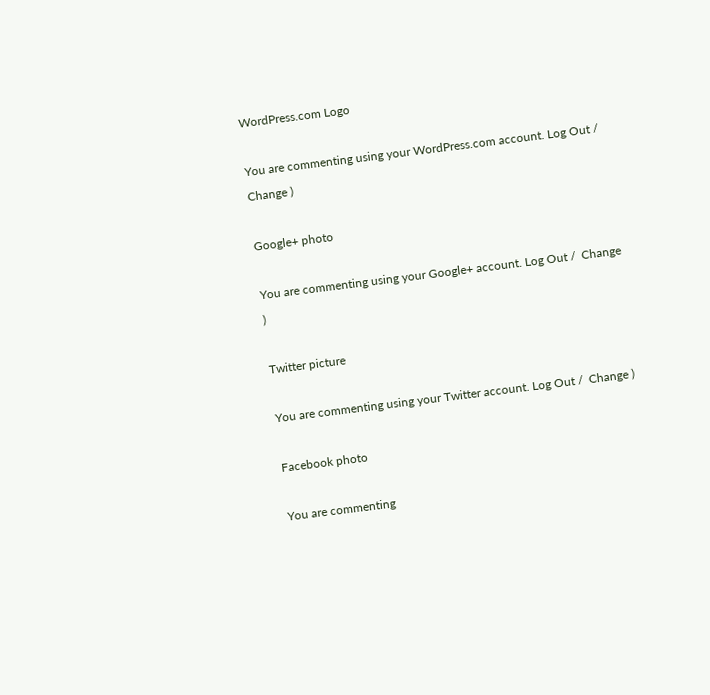WordPress.com Logo

You are commenting using your WordPress.com account. Log Out /  Change )

Google+ photo

You are commenting using your Google+ account. Log Out /  Change )

Twitter picture

You are commenting using your Twitter account. Log Out /  Change )

Facebook photo

You are commenting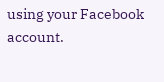using your Facebook account.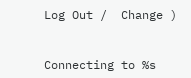Log Out /  Change )


Connecting to %s